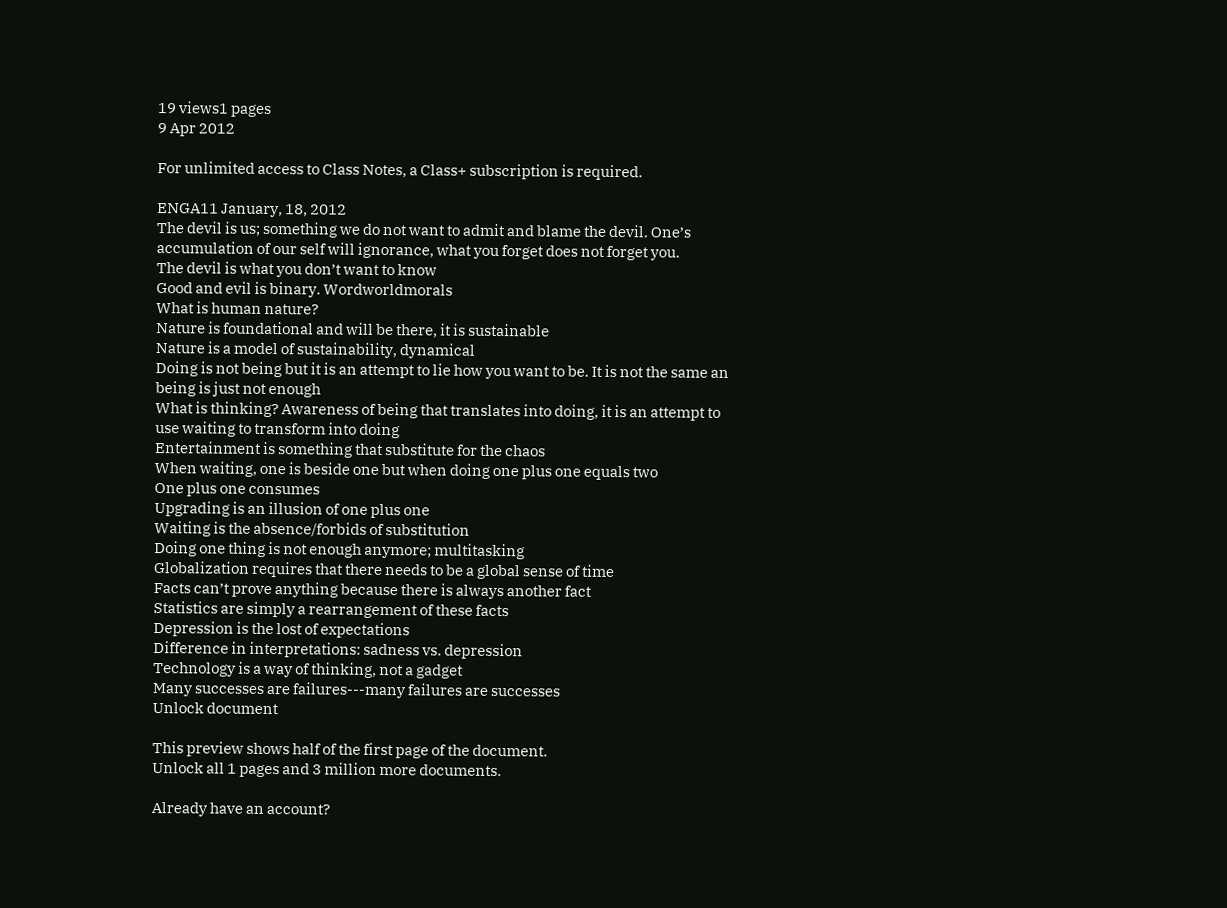19 views1 pages
9 Apr 2012

For unlimited access to Class Notes, a Class+ subscription is required.

ENGA11 January, 18, 2012
The devil is us; something we do not want to admit and blame the devil. One’s
accumulation of our self will ignorance, what you forget does not forget you.
The devil is what you don’t want to know
Good and evil is binary. Wordworldmorals
What is human nature?
Nature is foundational and will be there, it is sustainable
Nature is a model of sustainability, dynamical
Doing is not being but it is an attempt to lie how you want to be. It is not the same an
being is just not enough
What is thinking? Awareness of being that translates into doing, it is an attempt to
use waiting to transform into doing
Entertainment is something that substitute for the chaos
When waiting, one is beside one but when doing one plus one equals two
One plus one consumes
Upgrading is an illusion of one plus one
Waiting is the absence/forbids of substitution
Doing one thing is not enough anymore; multitasking
Globalization requires that there needs to be a global sense of time
Facts can’t prove anything because there is always another fact
Statistics are simply a rearrangement of these facts
Depression is the lost of expectations
Difference in interpretations: sadness vs. depression
Technology is a way of thinking, not a gadget
Many successes are failures---many failures are successes
Unlock document

This preview shows half of the first page of the document.
Unlock all 1 pages and 3 million more documents.

Already have an account?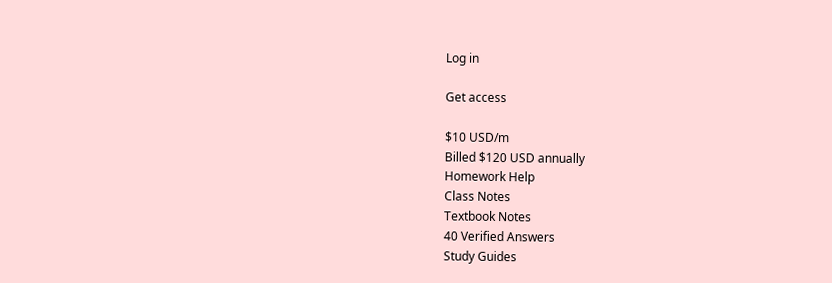Log in

Get access

$10 USD/m
Billed $120 USD annually
Homework Help
Class Notes
Textbook Notes
40 Verified Answers
Study Guides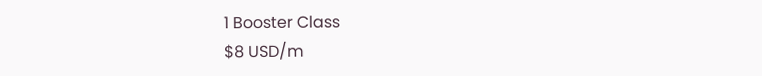1 Booster Class
$8 USD/m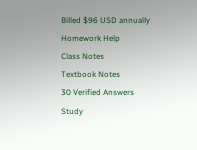Billed $96 USD annually
Homework Help
Class Notes
Textbook Notes
30 Verified Answers
Study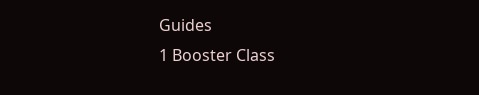Guides
1 Booster Class